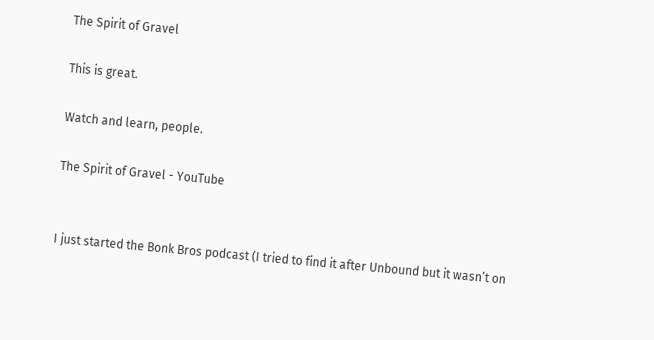The Spirit of Gravel

This is great.

Watch and learn, people.

The Spirit of Gravel - YouTube


I just started the Bonk Bros podcast (I tried to find it after Unbound but it wasn’t on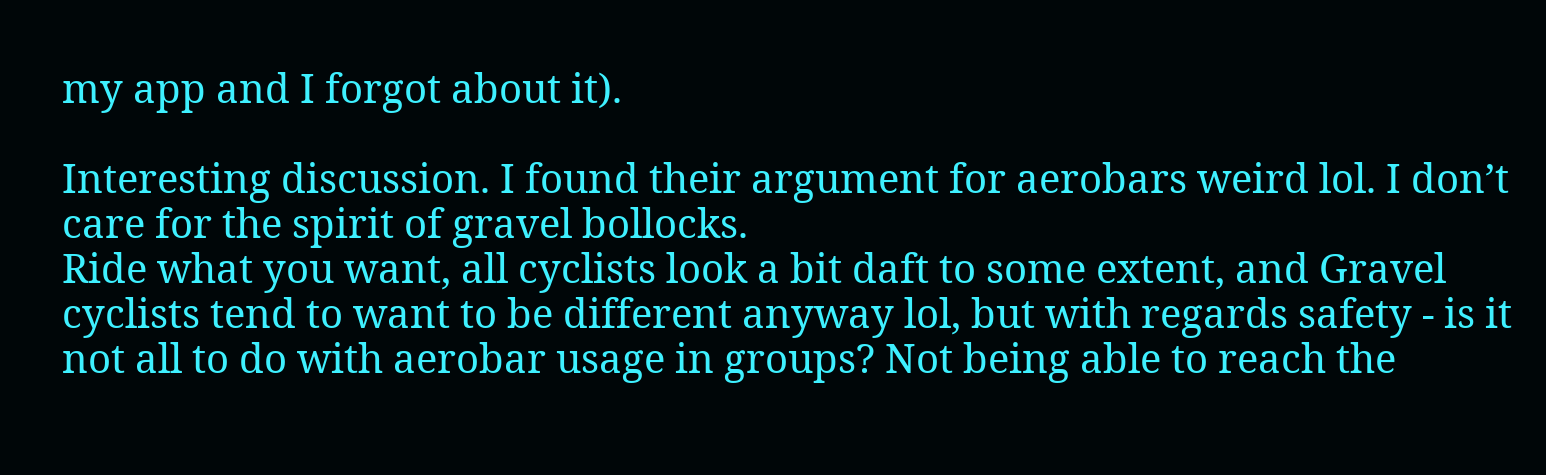my app and I forgot about it).

Interesting discussion. I found their argument for aerobars weird lol. I don’t care for the spirit of gravel bollocks.
Ride what you want, all cyclists look a bit daft to some extent, and Gravel cyclists tend to want to be different anyway lol, but with regards safety - is it not all to do with aerobar usage in groups? Not being able to reach the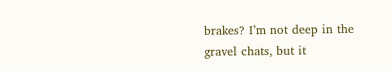brakes? I’m not deep in the gravel chats, but it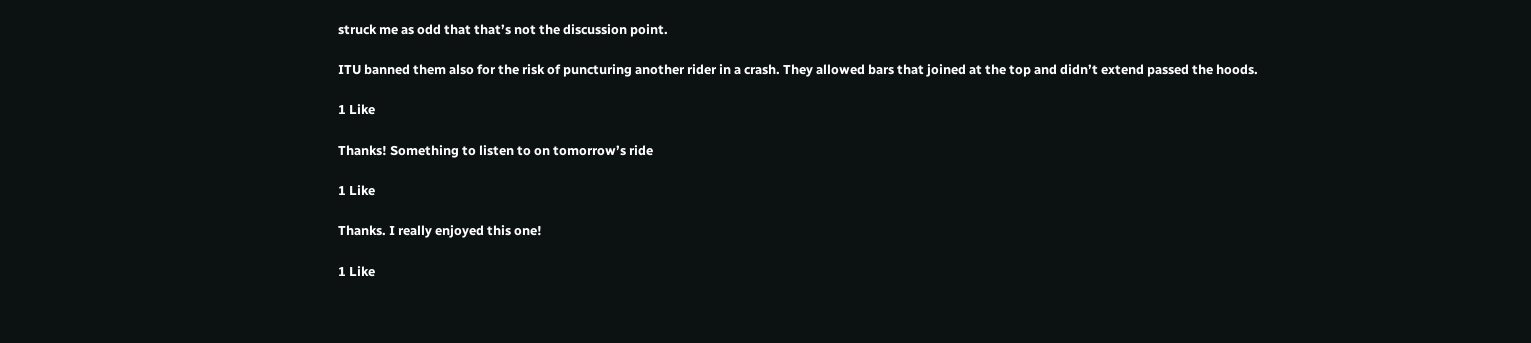struck me as odd that that’s not the discussion point.

ITU banned them also for the risk of puncturing another rider in a crash. They allowed bars that joined at the top and didn’t extend passed the hoods.

1 Like

Thanks! Something to listen to on tomorrow’s ride

1 Like

Thanks. I really enjoyed this one!

1 Like